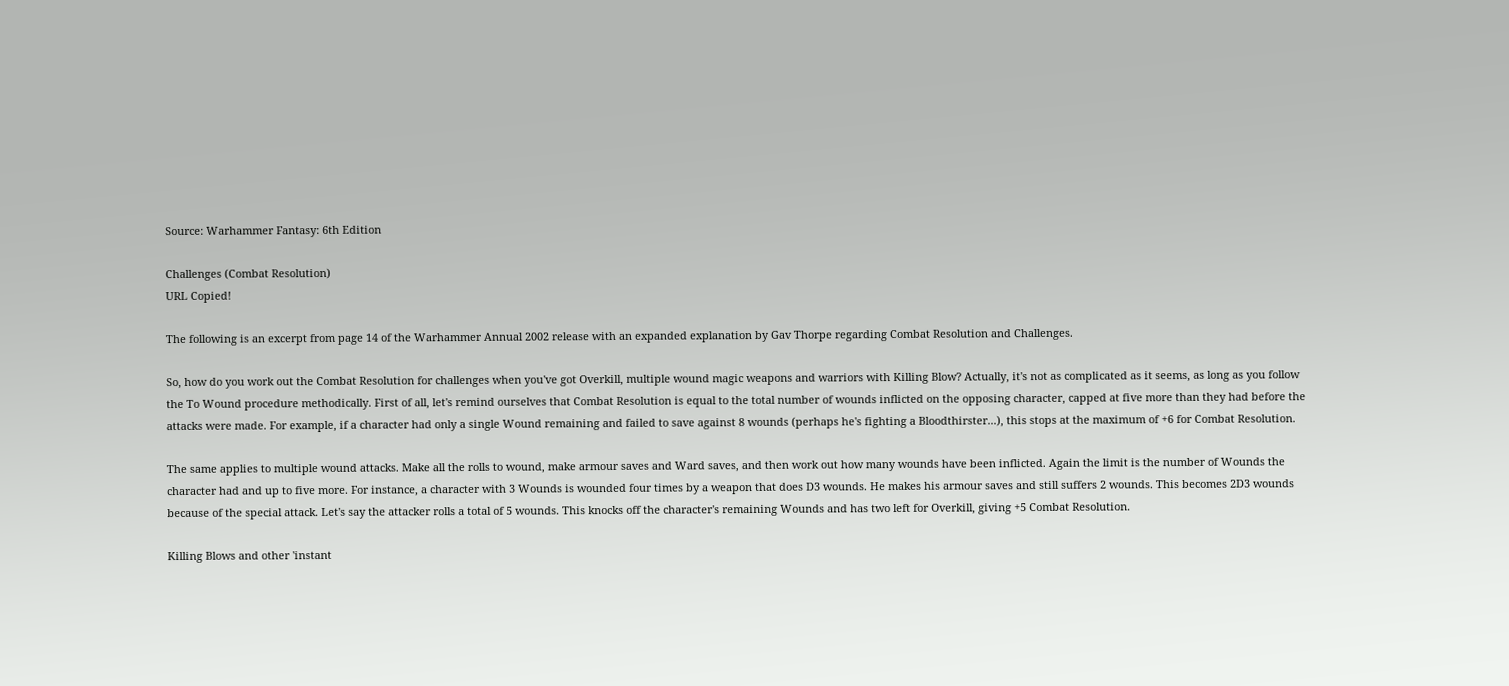Source: Warhammer Fantasy: 6th Edition

Challenges (Combat Resolution)
URL Copied!

The following is an excerpt from page 14 of the Warhammer Annual 2002 release with an expanded explanation by Gav Thorpe regarding Combat Resolution and Challenges.

So, how do you work out the Combat Resolution for challenges when you've got Overkill, multiple wound magic weapons and warriors with Killing Blow? Actually, it's not as complicated as it seems, as long as you follow the To Wound procedure methodically. First of all, let's remind ourselves that Combat Resolution is equal to the total number of wounds inflicted on the opposing character, capped at five more than they had before the attacks were made. For example, if a character had only a single Wound remaining and failed to save against 8 wounds (perhaps he's fighting a Bloodthirster...), this stops at the maximum of +6 for Combat Resolution.

The same applies to multiple wound attacks. Make all the rolls to wound, make armour saves and Ward saves, and then work out how many wounds have been inflicted. Again the limit is the number of Wounds the character had and up to five more. For instance, a character with 3 Wounds is wounded four times by a weapon that does D3 wounds. He makes his armour saves and still suffers 2 wounds. This becomes 2D3 wounds because of the special attack. Let's say the attacker rolls a total of 5 wounds. This knocks off the character's remaining Wounds and has two left for Overkill, giving +5 Combat Resolution.

Killing Blows and other 'instant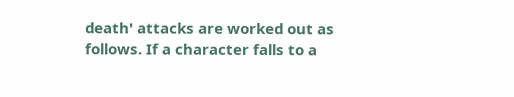death' attacks are worked out as follows. If a character falls to a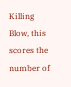Killing Blow, this scores the number of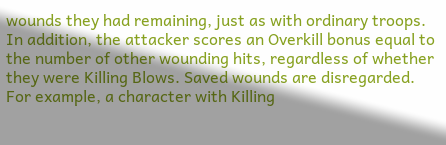wounds they had remaining, just as with ordinary troops. In addition, the attacker scores an Overkill bonus equal to the number of other wounding hits, regardless of whether they were Killing Blows. Saved wounds are disregarded. For example, a character with Killing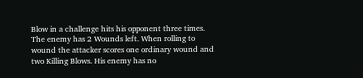Blow in a challenge hits his opponent three times. The enemy has 2 Wounds left. When rolling to wound the attacker scores one ordinary wound and two Killing Blows. His enemy has no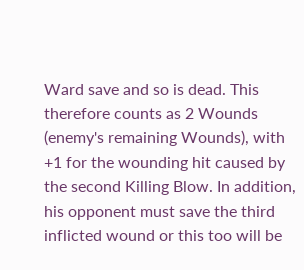Ward save and so is dead. This therefore counts as 2 Wounds (enemy's remaining Wounds), with +1 for the wounding hit caused by the second Killing Blow. In addition, his opponent must save the third inflicted wound or this too will be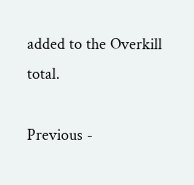added to the Overkill total.

Previous -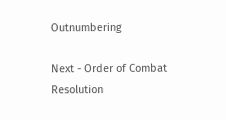Outnumbering

Next - Order of Combat Resolution